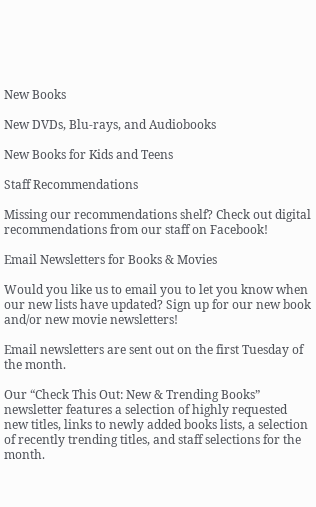New Books

New DVDs, Blu-rays, and Audiobooks

New Books for Kids and Teens

Staff Recommendations

Missing our recommendations shelf? Check out digital recommendations from our staff on Facebook!

Email Newsletters for Books & Movies

Would you like us to email you to let you know when our new lists have updated? Sign up for our new book and/or new movie newsletters!

Email newsletters are sent out on the first Tuesday of the month.

Our “Check This Out: New & Trending Books” newsletter features a selection of highly requested new titles, links to newly added books lists, a selection of recently trending titles, and staff selections for the month.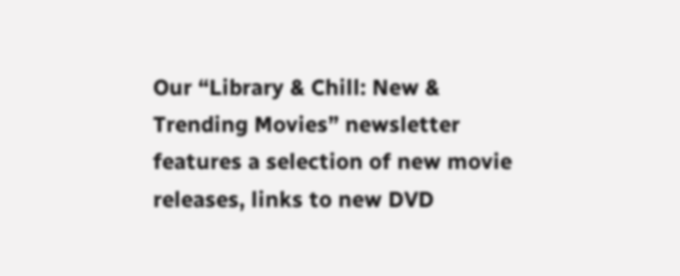Our “Library & Chill: New & Trending Movies” newsletter features a selection of new movie releases, links to new DVD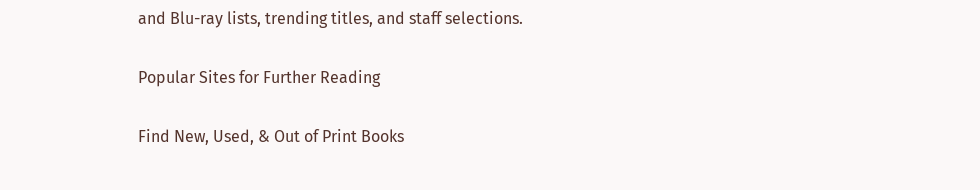and Blu-ray lists, trending titles, and staff selections.

Popular Sites for Further Reading

Find New, Used, & Out of Print Books